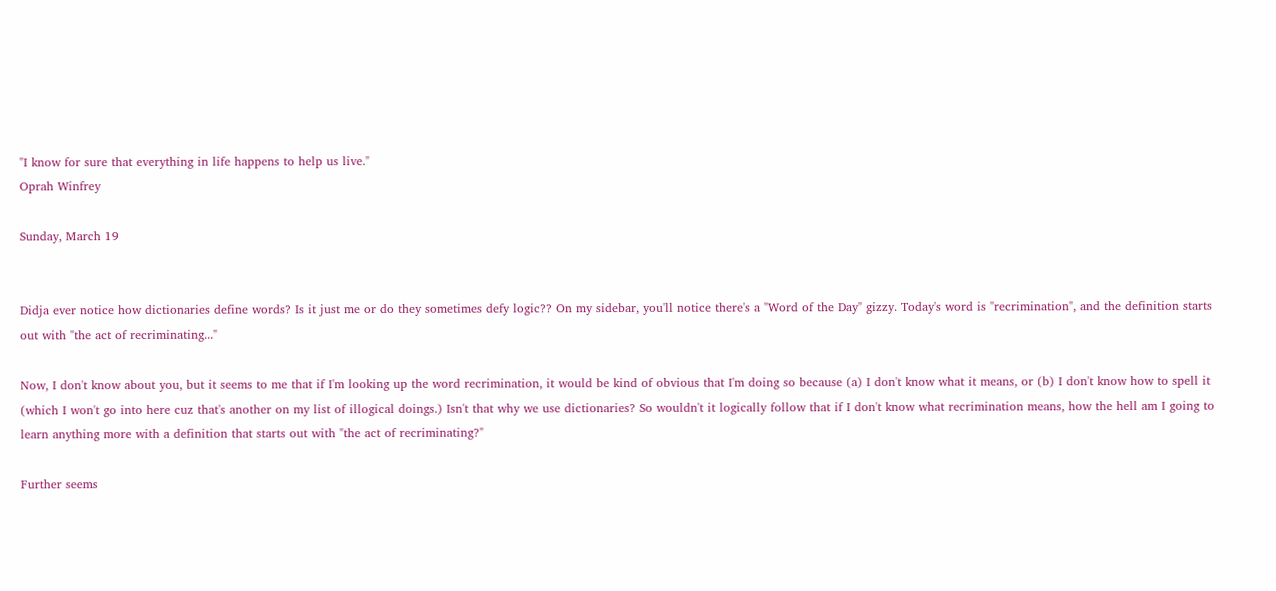"I know for sure that everything in life happens to help us live."
Oprah Winfrey

Sunday, March 19


Didja ever notice how dictionaries define words? Is it just me or do they sometimes defy logic?? On my sidebar, you'll notice there's a "Word of the Day" gizzy. Today's word is "recrimination", and the definition starts out with "the act of recriminating..."

Now, I don't know about you, but it seems to me that if I'm looking up the word recrimination, it would be kind of obvious that I'm doing so because (a) I don't know what it means, or (b) I don't know how to spell it (which I won't go into here cuz that's another on my list of illogical doings.) Isn't that why we use dictionaries? So wouldn't it logically follow that if I don't know what recrimination means, how the hell am I going to learn anything more with a definition that starts out with "the act of recriminating?"

Further seems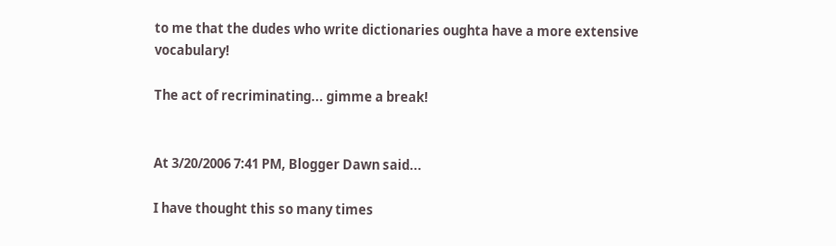to me that the dudes who write dictionaries oughta have a more extensive vocabulary!

The act of recriminating... gimme a break!


At 3/20/2006 7:41 PM, Blogger Dawn said...

I have thought this so many times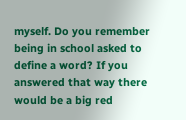myself. Do you remember being in school asked to define a word? If you answered that way there would be a big red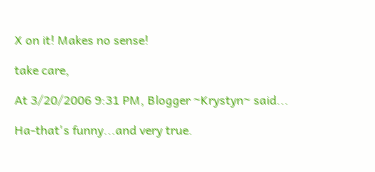X on it! Makes no sense!

take care,

At 3/20/2006 9:31 PM, Blogger ~Krystyn~ said...

Ha-that's funny...and very true.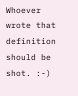Whoever wrote that definition should be shot. :-)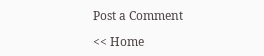Post a Comment

<< Home